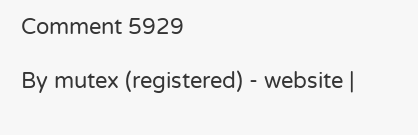Comment 5929

By mutex (registered) - website |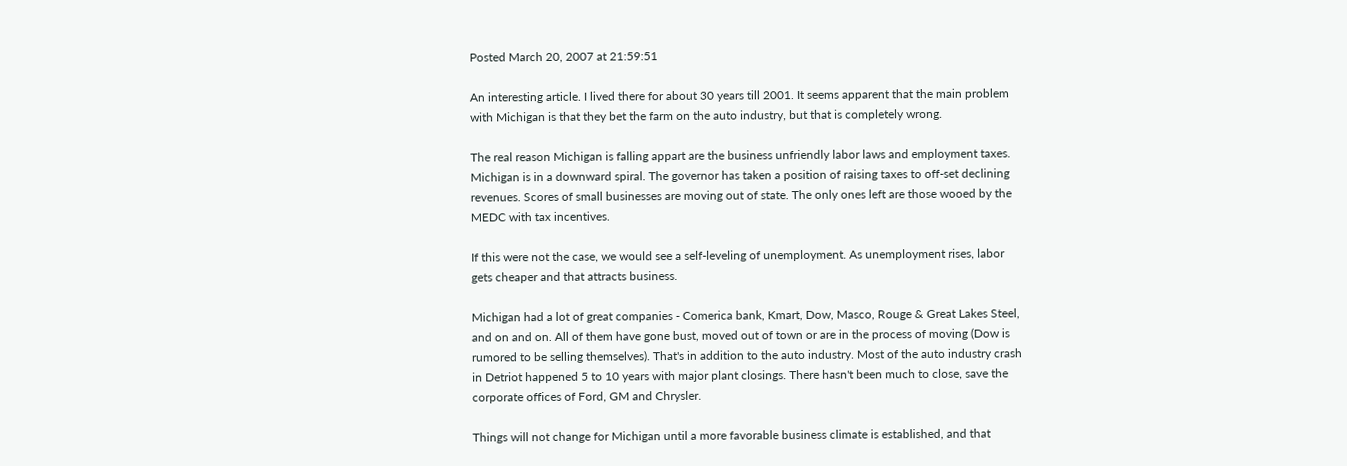Posted March 20, 2007 at 21:59:51

An interesting article. I lived there for about 30 years till 2001. It seems apparent that the main problem with Michigan is that they bet the farm on the auto industry, but that is completely wrong.

The real reason Michigan is falling appart are the business unfriendly labor laws and employment taxes. Michigan is in a downward spiral. The governor has taken a position of raising taxes to off-set declining revenues. Scores of small businesses are moving out of state. The only ones left are those wooed by the MEDC with tax incentives.

If this were not the case, we would see a self-leveling of unemployment. As unemployment rises, labor gets cheaper and that attracts business.

Michigan had a lot of great companies - Comerica bank, Kmart, Dow, Masco, Rouge & Great Lakes Steel, and on and on. All of them have gone bust, moved out of town or are in the process of moving (Dow is rumored to be selling themselves). That's in addition to the auto industry. Most of the auto industry crash in Detriot happened 5 to 10 years with major plant closings. There hasn't been much to close, save the corporate offices of Ford, GM and Chrysler.

Things will not change for Michigan until a more favorable business climate is established, and that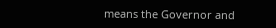means the Governor and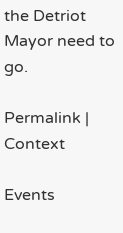the Detriot Mayor need to go.

Permalink | Context

Events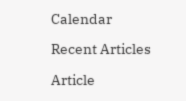Calendar

Recent Articles

Article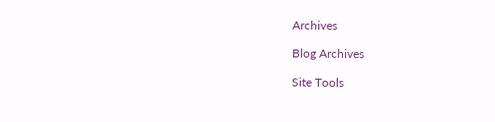Archives

Blog Archives

Site Tools